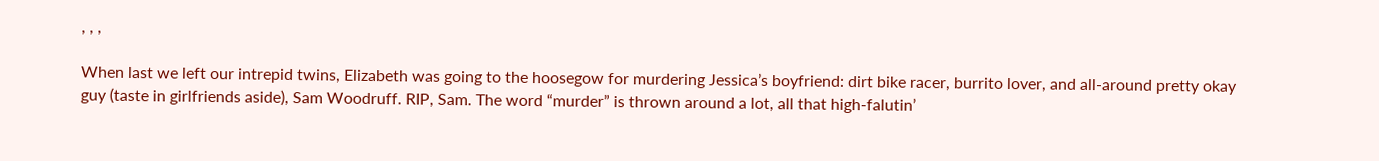, , ,

When last we left our intrepid twins, Elizabeth was going to the hoosegow for murdering Jessica’s boyfriend: dirt bike racer, burrito lover, and all-around pretty okay guy (taste in girlfriends aside), Sam Woodruff. RIP, Sam. The word “murder” is thrown around a lot, all that high-falutin’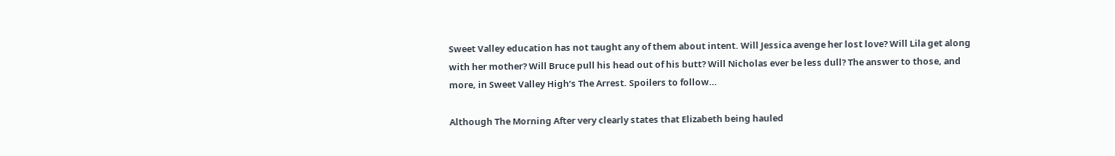Sweet Valley education has not taught any of them about intent. Will Jessica avenge her lost love? Will Lila get along with her mother? Will Bruce pull his head out of his butt? Will Nicholas ever be less dull? The answer to those, and more, in Sweet Valley High’s The Arrest. Spoilers to follow…

Although The Morning After very clearly states that Elizabeth being hauled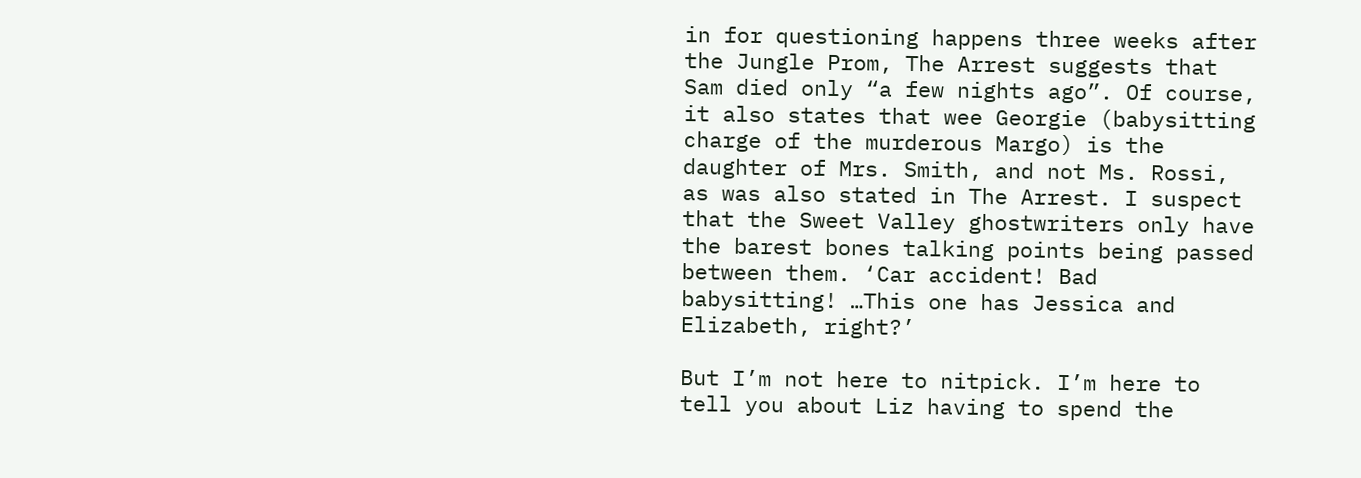in for questioning happens three weeks after the Jungle Prom, The Arrest suggests that Sam died only “a few nights ago”. Of course, it also states that wee Georgie (babysitting charge of the murderous Margo) is the daughter of Mrs. Smith, and not Ms. Rossi, as was also stated in The Arrest. I suspect that the Sweet Valley ghostwriters only have the barest bones talking points being passed between them. ‘Car accident! Bad babysitting! …This one has Jessica and Elizabeth, right?’

But I’m not here to nitpick. I’m here to tell you about Liz having to spend the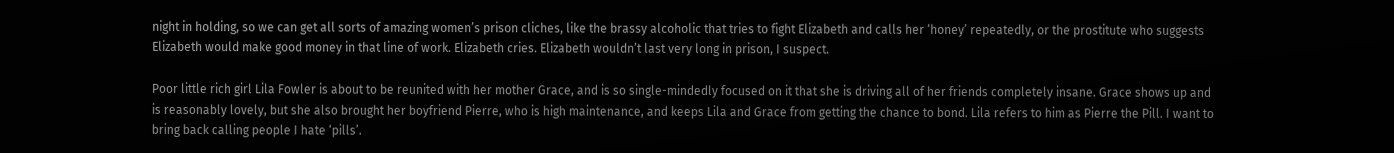night in holding, so we can get all sorts of amazing women’s prison cliches, like the brassy alcoholic that tries to fight Elizabeth and calls her ‘honey’ repeatedly, or the prostitute who suggests Elizabeth would make good money in that line of work. Elizabeth cries. Elizabeth wouldn’t last very long in prison, I suspect.

Poor little rich girl Lila Fowler is about to be reunited with her mother Grace, and is so single-mindedly focused on it that she is driving all of her friends completely insane. Grace shows up and is reasonably lovely, but she also brought her boyfriend Pierre, who is high maintenance, and keeps Lila and Grace from getting the chance to bond. Lila refers to him as Pierre the Pill. I want to bring back calling people I hate ‘pills’.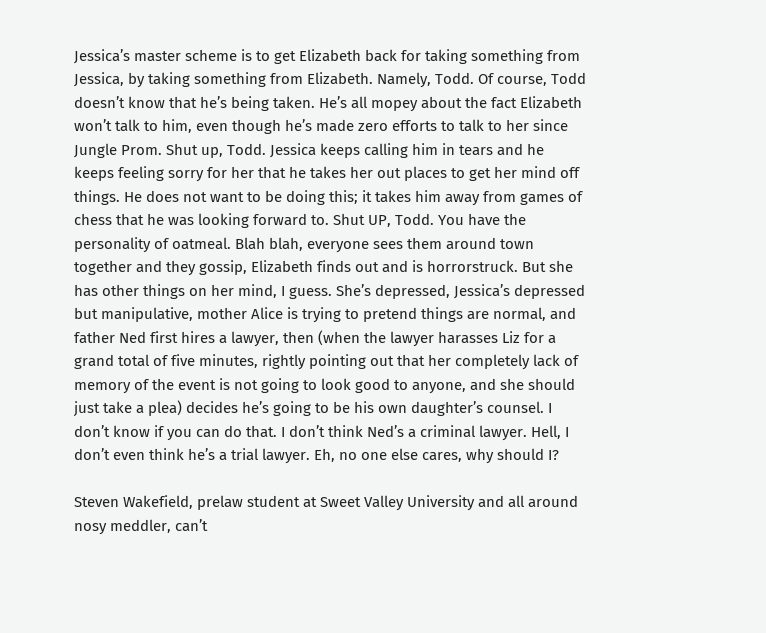Jessica’s master scheme is to get Elizabeth back for taking something from Jessica, by taking something from Elizabeth. Namely, Todd. Of course, Todd doesn’t know that he’s being taken. He’s all mopey about the fact Elizabeth won’t talk to him, even though he’s made zero efforts to talk to her since Jungle Prom. Shut up, Todd. Jessica keeps calling him in tears and he keeps feeling sorry for her that he takes her out places to get her mind off things. He does not want to be doing this; it takes him away from games of chess that he was looking forward to. Shut UP, Todd. You have the personality of oatmeal. Blah blah, everyone sees them around town together and they gossip, Elizabeth finds out and is horrorstruck. But she has other things on her mind, I guess. She’s depressed, Jessica’s depressed but manipulative, mother Alice is trying to pretend things are normal, and father Ned first hires a lawyer, then (when the lawyer harasses Liz for a grand total of five minutes, rightly pointing out that her completely lack of memory of the event is not going to look good to anyone, and she should just take a plea) decides he’s going to be his own daughter’s counsel. I don’t know if you can do that. I don’t think Ned’s a criminal lawyer. Hell, I don’t even think he’s a trial lawyer. Eh, no one else cares, why should I?

Steven Wakefield, prelaw student at Sweet Valley University and all around nosy meddler, can’t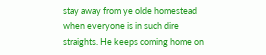stay away from ye olde homestead when everyone is in such dire straights. He keeps coming home on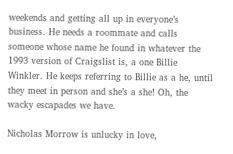weekends and getting all up in everyone’s business. He needs a roommate and calls someone whose name he found in whatever the 1993 version of Craigslist is, a one Billie Winkler. He keeps referring to Billie as a he, until they meet in person and she’s a she! Oh, the wacky escapades we have.

Nicholas Morrow is unlucky in love,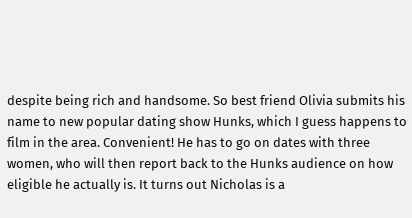despite being rich and handsome. So best friend Olivia submits his name to new popular dating show Hunks, which I guess happens to film in the area. Convenient! He has to go on dates with three women, who will then report back to the Hunks audience on how eligible he actually is. It turns out Nicholas is a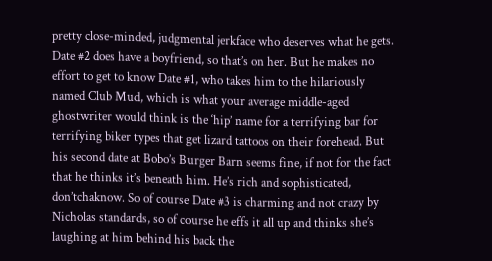pretty close-minded, judgmental jerkface who deserves what he gets. Date #2 does have a boyfriend, so that’s on her. But he makes no effort to get to know Date #1, who takes him to the hilariously named Club Mud, which is what your average middle-aged ghostwriter would think is the ‘hip’ name for a terrifying bar for terrifying biker types that get lizard tattoos on their forehead. But his second date at Bobo’s Burger Barn seems fine, if not for the fact that he thinks it’s beneath him. He’s rich and sophisticated, don’tchaknow. So of course Date #3 is charming and not crazy by Nicholas standards, so of course he effs it all up and thinks she’s laughing at him behind his back the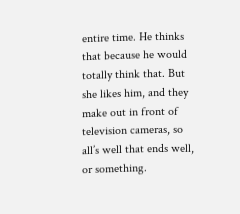entire time. He thinks that because he would totally think that. But she likes him, and they make out in front of television cameras, so all’s well that ends well, or something.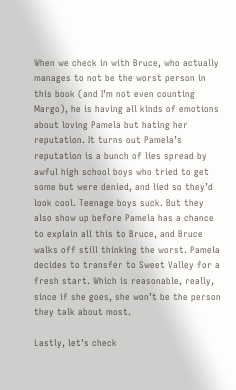When we check in with Bruce, who actually manages to not be the worst person in this book (and I’m not even counting Margo), he is having all kinds of emotions about loving Pamela but hating her reputation. It turns out Pamela’s reputation is a bunch of lies spread by awful high school boys who tried to get some but were denied, and lied so they’d look cool. Teenage boys suck. But they also show up before Pamela has a chance to explain all this to Bruce, and Bruce walks off still thinking the worst. Pamela decides to transfer to Sweet Valley for a fresh start. Which is reasonable, really, since if she goes, she won’t be the person they talk about most.

Lastly, let’s check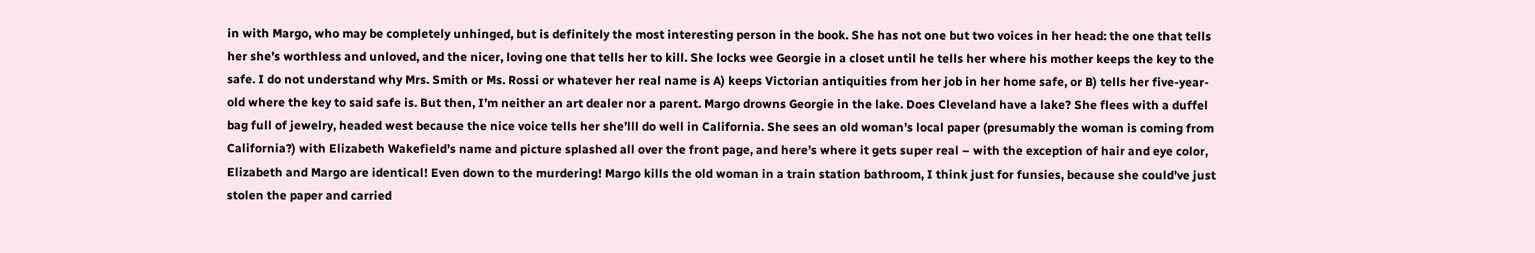in with Margo, who may be completely unhinged, but is definitely the most interesting person in the book. She has not one but two voices in her head: the one that tells her she’s worthless and unloved, and the nicer, loving one that tells her to kill. She locks wee Georgie in a closet until he tells her where his mother keeps the key to the safe. I do not understand why Mrs. Smith or Ms. Rossi or whatever her real name is A) keeps Victorian antiquities from her job in her home safe, or B) tells her five-year-old where the key to said safe is. But then, I’m neither an art dealer nor a parent. Margo drowns Georgie in the lake. Does Cleveland have a lake? She flees with a duffel bag full of jewelry, headed west because the nice voice tells her she’lll do well in California. She sees an old woman’s local paper (presumably the woman is coming from California?) with Elizabeth Wakefield’s name and picture splashed all over the front page, and here’s where it gets super real – with the exception of hair and eye color, Elizabeth and Margo are identical! Even down to the murdering! Margo kills the old woman in a train station bathroom, I think just for funsies, because she could’ve just stolen the paper and carried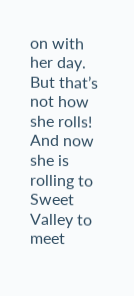on with her day. But that’s not how she rolls! And now she is rolling to Sweet Valley to meet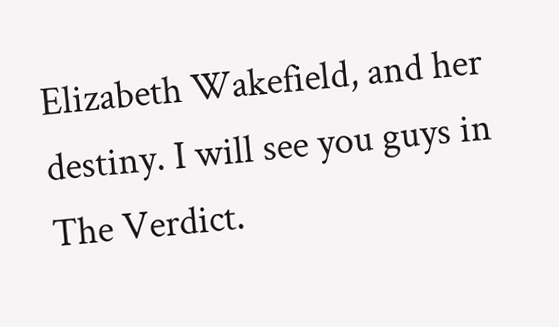Elizabeth Wakefield, and her destiny. I will see you guys in The Verdict.